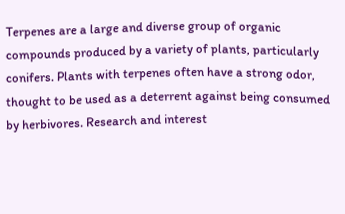Terpenes are a large and diverse group of organic compounds produced by a variety of plants, particularly conifers. Plants with terpenes often have a strong odor, thought to be used as a deterrent against being consumed by herbivores. Research and interest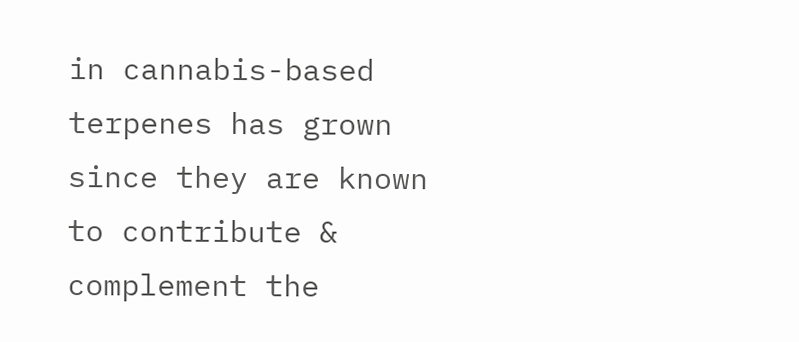in cannabis-based terpenes has grown since they are known to contribute & complement the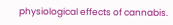physiological effects of cannabis.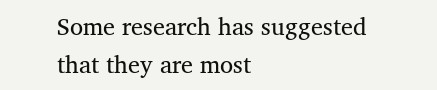Some research has suggested that they are most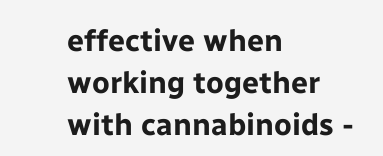effective when working together with cannabinoids -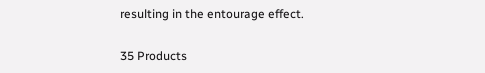resulting in the entourage effect.

35 Products